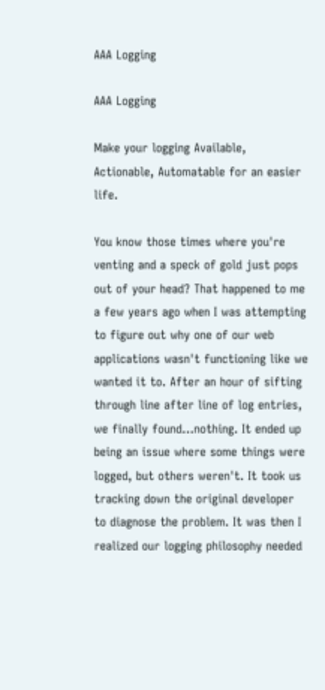AAA Logging

AAA Logging

Make your logging Available, Actionable, Automatable for an easier life.

You know those times where you're venting and a speck of gold just pops out of your head? That happened to me a few years ago when I was attempting to figure out why one of our web applications wasn't functioning like we wanted it to. After an hour of sifting through line after line of log entries, we finally found...nothing. It ended up being an issue where some things were logged, but others weren't. It took us tracking down the original developer to diagnose the problem. It was then I realized our logging philosophy needed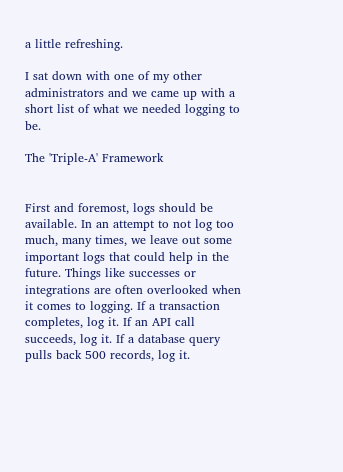a little refreshing.

I sat down with one of my other administrators and we came up with a short list of what we needed logging to be.

The 'Triple-A' Framework


First and foremost, logs should be available. In an attempt to not log too much, many times, we leave out some important logs that could help in the future. Things like successes or integrations are often overlooked when it comes to logging. If a transaction completes, log it. If an API call succeeds, log it. If a database query pulls back 500 records, log it.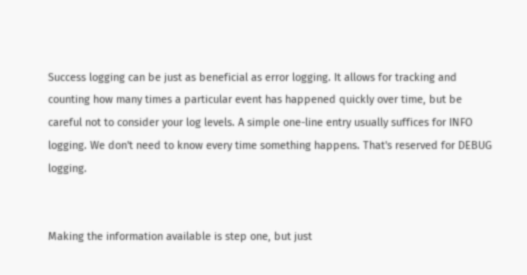Success logging can be just as beneficial as error logging. It allows for tracking and counting how many times a particular event has happened quickly over time, but be careful not to consider your log levels. A simple one-line entry usually suffices for INFO logging. We don't need to know every time something happens. That's reserved for DEBUG logging.


Making the information available is step one, but just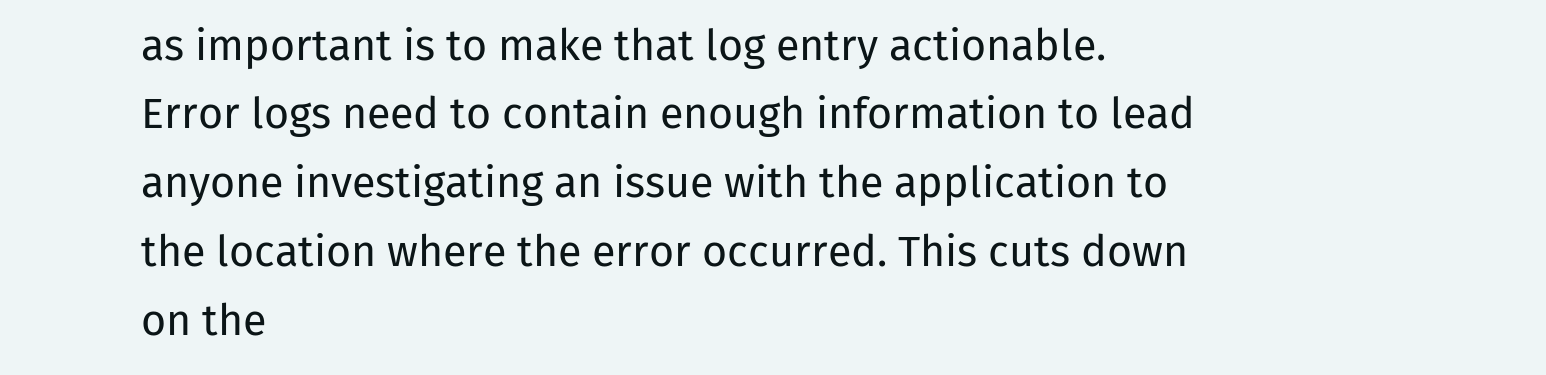as important is to make that log entry actionable. Error logs need to contain enough information to lead anyone investigating an issue with the application to the location where the error occurred. This cuts down on the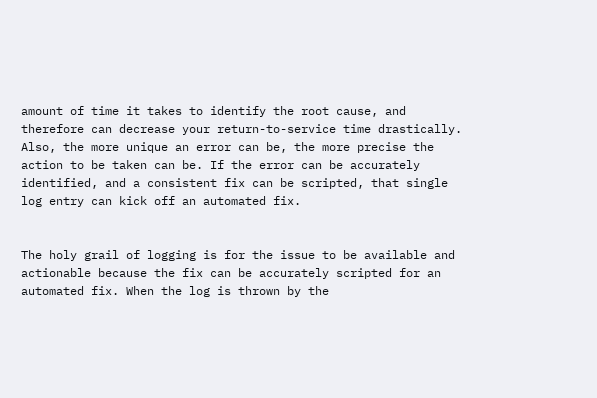amount of time it takes to identify the root cause, and therefore can decrease your return-to-service time drastically. Also, the more unique an error can be, the more precise the action to be taken can be. If the error can be accurately identified, and a consistent fix can be scripted, that single log entry can kick off an automated fix.


The holy grail of logging is for the issue to be available and actionable because the fix can be accurately scripted for an automated fix. When the log is thrown by the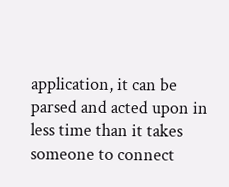application, it can be parsed and acted upon in less time than it takes someone to connect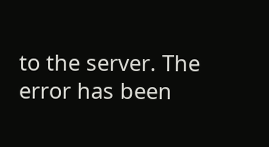to the server. The error has been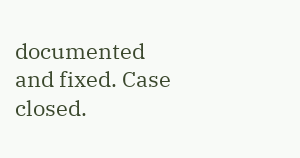documented and fixed. Case closed.